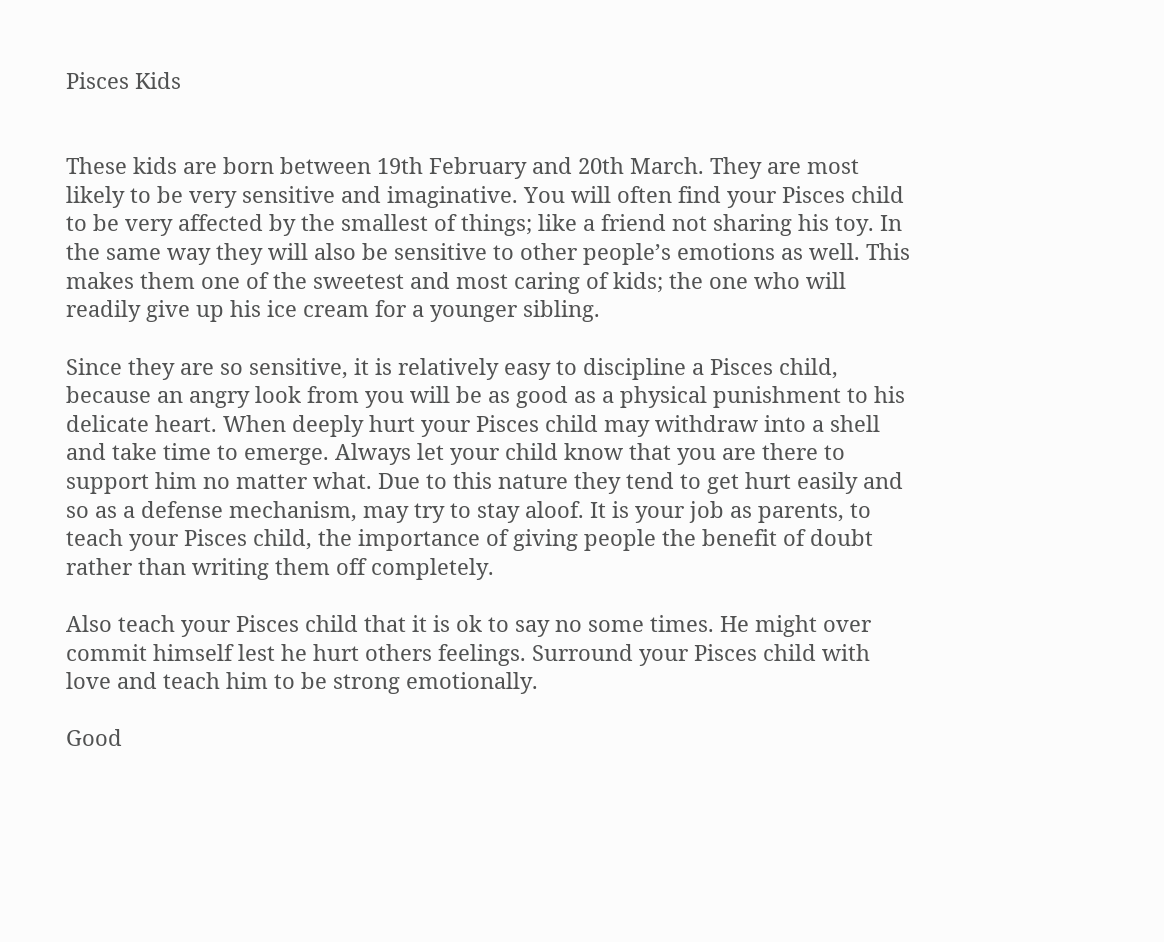Pisces Kids


These kids are born between 19th February and 20th March. They are most likely to be very sensitive and imaginative. You will often find your Pisces child to be very affected by the smallest of things; like a friend not sharing his toy. In the same way they will also be sensitive to other people’s emotions as well. This makes them one of the sweetest and most caring of kids; the one who will readily give up his ice cream for a younger sibling.

Since they are so sensitive, it is relatively easy to discipline a Pisces child, because an angry look from you will be as good as a physical punishment to his delicate heart. When deeply hurt your Pisces child may withdraw into a shell and take time to emerge. Always let your child know that you are there to support him no matter what. Due to this nature they tend to get hurt easily and so as a defense mechanism, may try to stay aloof. It is your job as parents, to teach your Pisces child, the importance of giving people the benefit of doubt rather than writing them off completely.

Also teach your Pisces child that it is ok to say no some times. He might over commit himself lest he hurt others feelings. Surround your Pisces child with love and teach him to be strong emotionally.

Good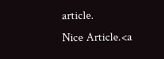article.
Nice Article.<a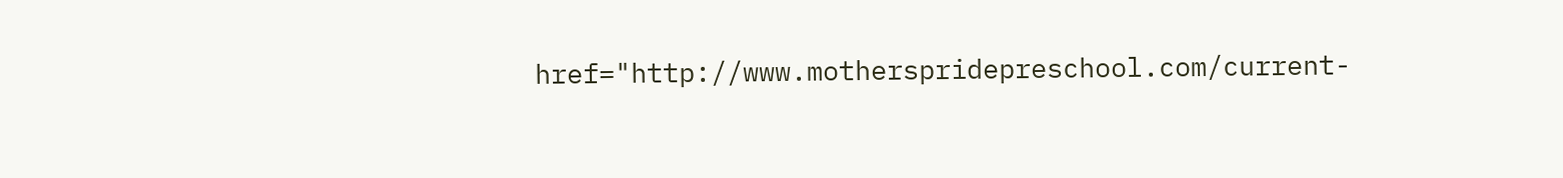href="http://www.motherspridepreschool.com/current-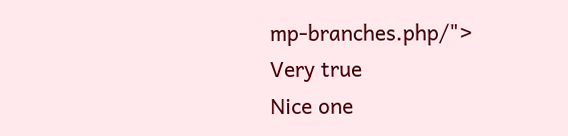mp-branches.php/">
Very true
Nice one